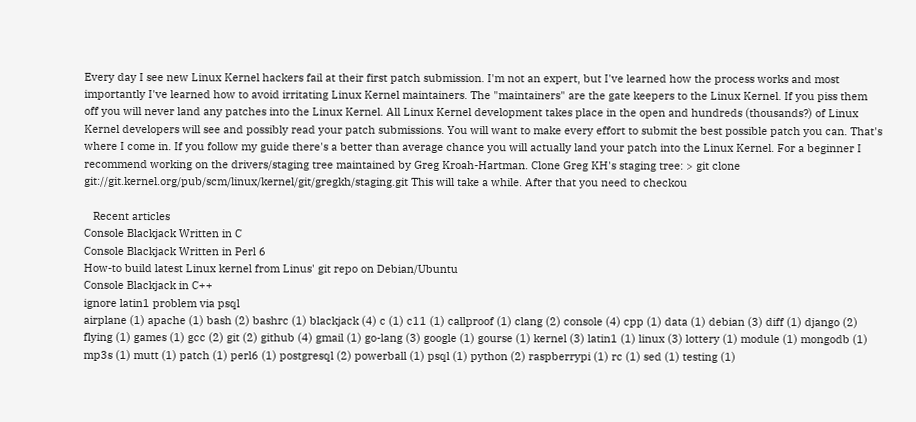Every day I see new Linux Kernel hackers fail at their first patch submission. I'm not an expert, but I've learned how the process works and most importantly I've learned how to avoid irritating Linux Kernel maintainers. The "maintainers" are the gate keepers to the Linux Kernel. If you piss them off you will never land any patches into the Linux Kernel. All Linux Kernel development takes place in the open and hundreds (thousands?) of Linux Kernel developers will see and possibly read your patch submissions. You will want to make every effort to submit the best possible patch you can. That's where I come in. If you follow my guide there's a better than average chance you will actually land your patch into the Linux Kernel. For a beginner I recommend working on the drivers/staging tree maintained by Greg Kroah-Hartman. Clone Greg KH's staging tree: > git clone git://git.kernel.org/pub/scm/linux/kernel/git/gregkh/staging.git This will take a while. After that you need to checkou

   Recent articles
Console Blackjack Written in C
Console Blackjack Written in Perl 6
How-to build latest Linux kernel from Linus' git repo on Debian/Ubuntu
Console Blackjack in C++
ignore latin1 problem via psql
airplane (1) apache (1) bash (2) bashrc (1) blackjack (4) c (1) c11 (1) callproof (1) clang (2) console (4) cpp (1) data (1) debian (3) diff (1) django (2) flying (1) games (1) gcc (2) git (2) github (4) gmail (1) go-lang (3) google (1) gourse (1) kernel (3) latin1 (1) linux (3) lottery (1) module (1) mongodb (1) mp3s (1) mutt (1) patch (1) perl6 (1) postgresql (2) powerball (1) psql (1) python (2) raspberrypi (1) rc (1) sed (1) testing (1)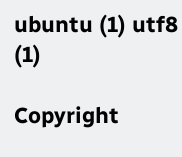ubuntu (1) utf8 (1)

Copyright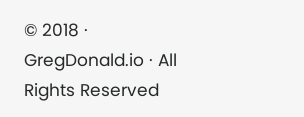© 2018 · GregDonald.io · All Rights Reserved